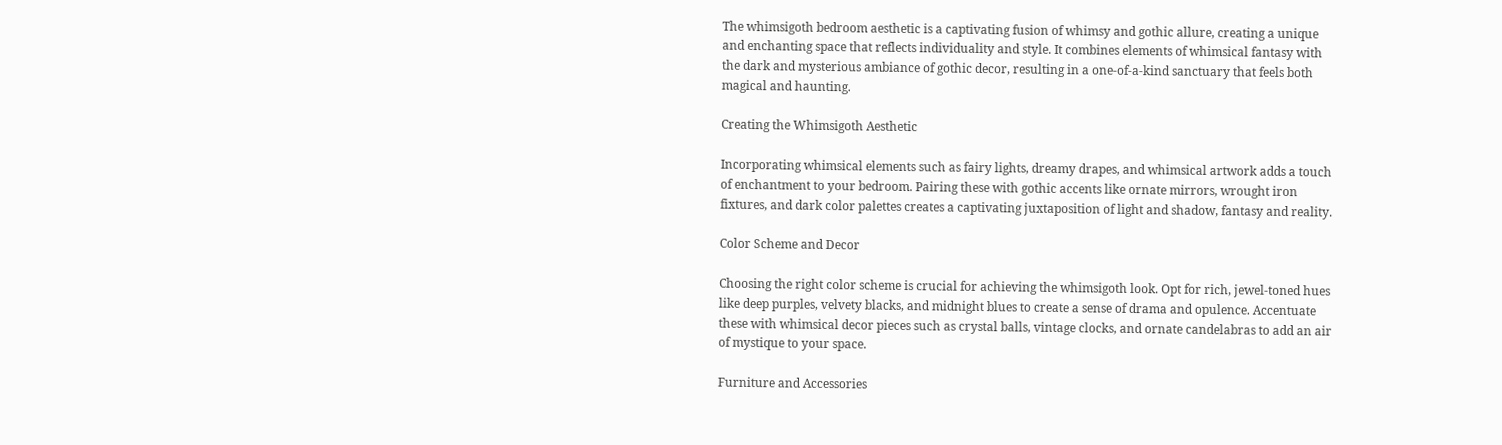The whimsigoth bedroom aesthetic is a captivating fusion of whimsy and gothic allure, creating a unique and enchanting space that reflects individuality and style. It combines elements of whimsical fantasy with the dark and mysterious ambiance of gothic decor, resulting in a one-of-a-kind sanctuary that feels both magical and haunting.

Creating the Whimsigoth Aesthetic

Incorporating whimsical elements such as fairy lights, dreamy drapes, and whimsical artwork adds a touch of enchantment to your bedroom. Pairing these with gothic accents like ornate mirrors, wrought iron fixtures, and dark color palettes creates a captivating juxtaposition of light and shadow, fantasy and reality.

Color Scheme and Decor

Choosing the right color scheme is crucial for achieving the whimsigoth look. Opt for rich, jewel-toned hues like deep purples, velvety blacks, and midnight blues to create a sense of drama and opulence. Accentuate these with whimsical decor pieces such as crystal balls, vintage clocks, and ornate candelabras to add an air of mystique to your space.

Furniture and Accessories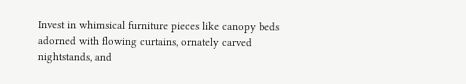Invest in whimsical furniture pieces like canopy beds adorned with flowing curtains, ornately carved nightstands, and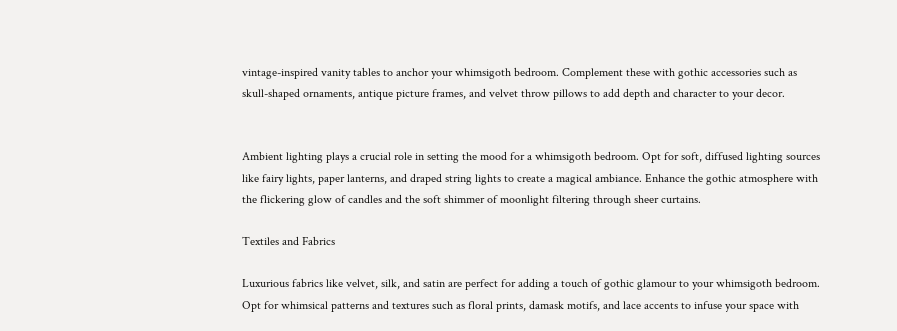vintage-inspired vanity tables to anchor your whimsigoth bedroom. Complement these with gothic accessories such as skull-shaped ornaments, antique picture frames, and velvet throw pillows to add depth and character to your decor.


Ambient lighting plays a crucial role in setting the mood for a whimsigoth bedroom. Opt for soft, diffused lighting sources like fairy lights, paper lanterns, and draped string lights to create a magical ambiance. Enhance the gothic atmosphere with the flickering glow of candles and the soft shimmer of moonlight filtering through sheer curtains.

Textiles and Fabrics

Luxurious fabrics like velvet, silk, and satin are perfect for adding a touch of gothic glamour to your whimsigoth bedroom. Opt for whimsical patterns and textures such as floral prints, damask motifs, and lace accents to infuse your space with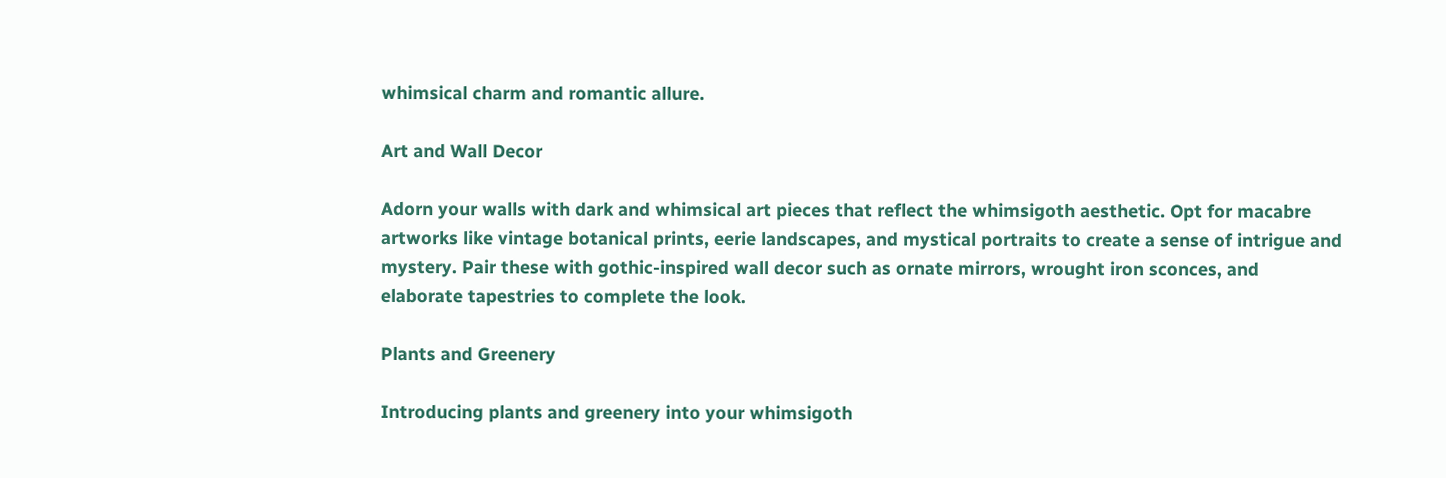whimsical charm and romantic allure.

Art and Wall Decor

Adorn your walls with dark and whimsical art pieces that reflect the whimsigoth aesthetic. Opt for macabre artworks like vintage botanical prints, eerie landscapes, and mystical portraits to create a sense of intrigue and mystery. Pair these with gothic-inspired wall decor such as ornate mirrors, wrought iron sconces, and elaborate tapestries to complete the look.

Plants and Greenery

Introducing plants and greenery into your whimsigoth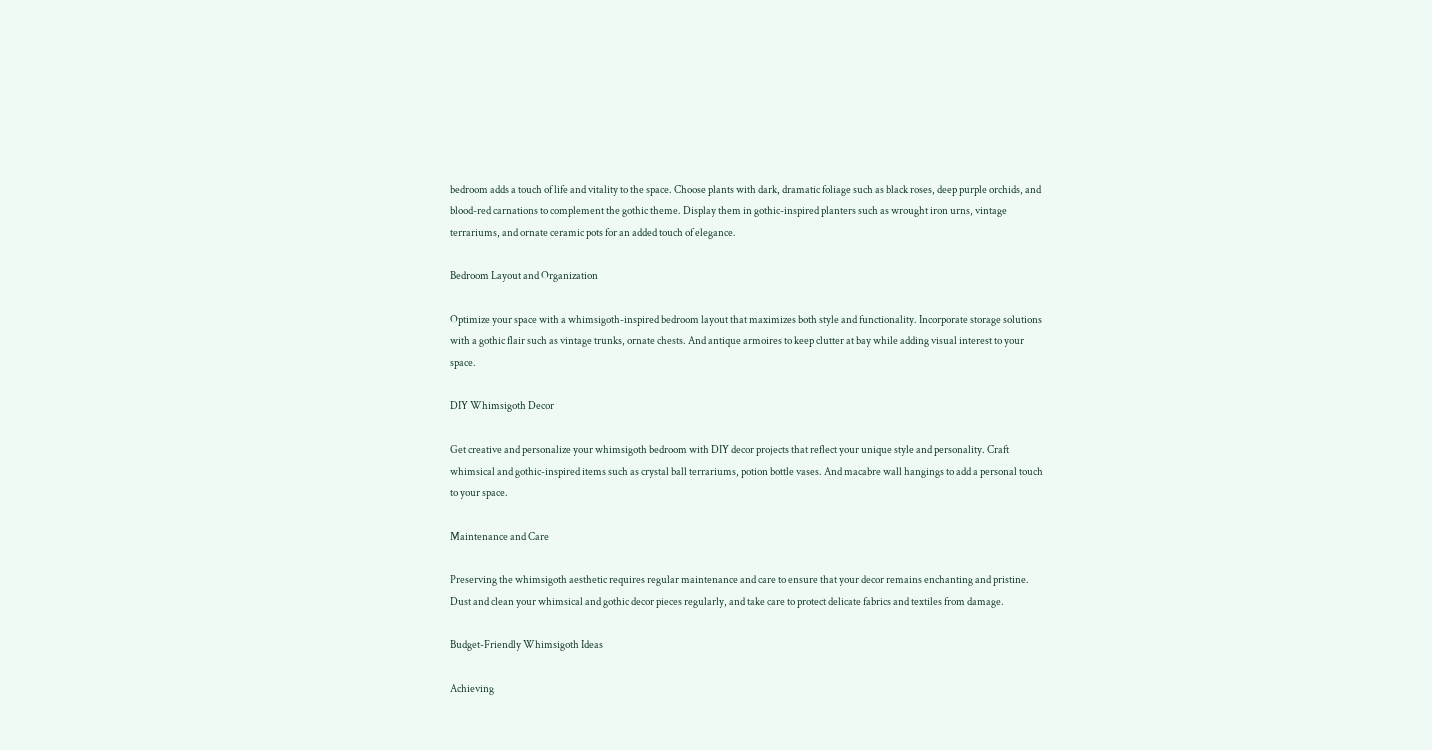bedroom adds a touch of life and vitality to the space. Choose plants with dark, dramatic foliage such as black roses, deep purple orchids, and blood-red carnations to complement the gothic theme. Display them in gothic-inspired planters such as wrought iron urns, vintage terrariums, and ornate ceramic pots for an added touch of elegance.

Bedroom Layout and Organization

Optimize your space with a whimsigoth-inspired bedroom layout that maximizes both style and functionality. Incorporate storage solutions with a gothic flair such as vintage trunks, ornate chests. And antique armoires to keep clutter at bay while adding visual interest to your space.

DIY Whimsigoth Decor

Get creative and personalize your whimsigoth bedroom with DIY decor projects that reflect your unique style and personality. Craft whimsical and gothic-inspired items such as crystal ball terrariums, potion bottle vases. And macabre wall hangings to add a personal touch to your space.

Maintenance and Care

Preserving the whimsigoth aesthetic requires regular maintenance and care to ensure that your decor remains enchanting and pristine. Dust and clean your whimsical and gothic decor pieces regularly, and take care to protect delicate fabrics and textiles from damage.

Budget-Friendly Whimsigoth Ideas

Achieving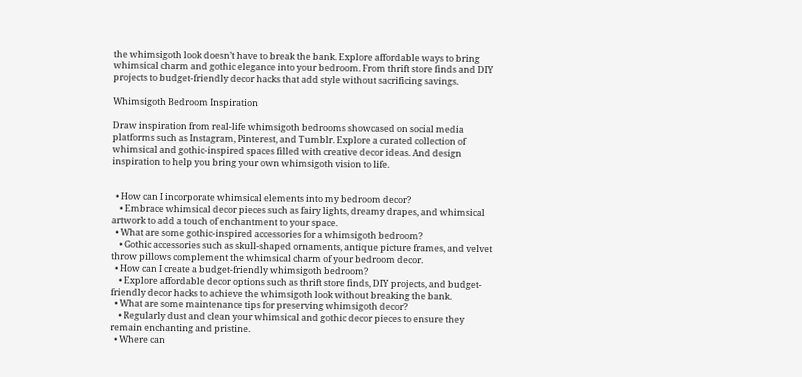the whimsigoth look doesn’t have to break the bank. Explore affordable ways to bring whimsical charm and gothic elegance into your bedroom. From thrift store finds and DIY projects to budget-friendly decor hacks that add style without sacrificing savings.

Whimsigoth Bedroom Inspiration

Draw inspiration from real-life whimsigoth bedrooms showcased on social media platforms such as Instagram, Pinterest, and Tumblr. Explore a curated collection of whimsical and gothic-inspired spaces filled with creative decor ideas. And design inspiration to help you bring your own whimsigoth vision to life.


  • How can I incorporate whimsical elements into my bedroom decor?
    • Embrace whimsical decor pieces such as fairy lights, dreamy drapes, and whimsical artwork to add a touch of enchantment to your space.
  • What are some gothic-inspired accessories for a whimsigoth bedroom?
    • Gothic accessories such as skull-shaped ornaments, antique picture frames, and velvet throw pillows complement the whimsical charm of your bedroom decor.
  • How can I create a budget-friendly whimsigoth bedroom?
    • Explore affordable decor options such as thrift store finds, DIY projects, and budget-friendly decor hacks to achieve the whimsigoth look without breaking the bank.
  • What are some maintenance tips for preserving whimsigoth decor?
    • Regularly dust and clean your whimsical and gothic decor pieces to ensure they remain enchanting and pristine.
  • Where can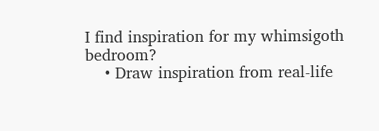I find inspiration for my whimsigoth bedroom?
    • Draw inspiration from real-life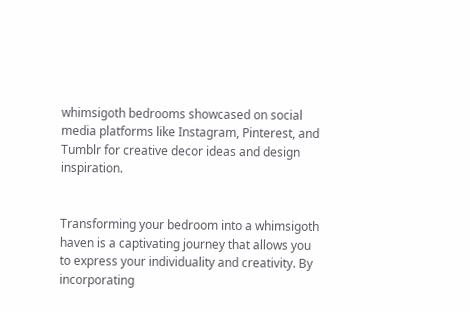whimsigoth bedrooms showcased on social media platforms like Instagram, Pinterest, and Tumblr for creative decor ideas and design inspiration.


Transforming your bedroom into a whimsigoth haven is a captivating journey that allows you to express your individuality and creativity. By incorporating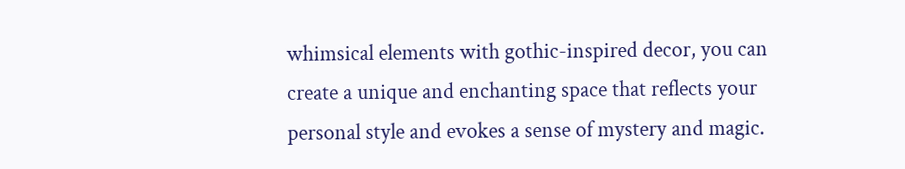whimsical elements with gothic-inspired decor, you can create a unique and enchanting space that reflects your personal style and evokes a sense of mystery and magic.